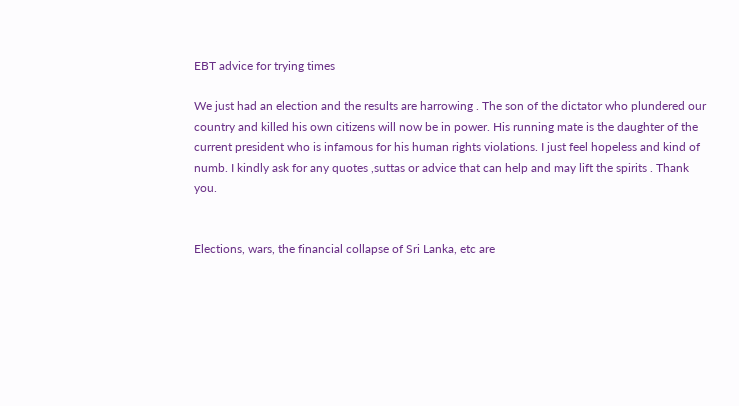EBT advice for trying times

We just had an election and the results are harrowing . The son of the dictator who plundered our country and killed his own citizens will now be in power. His running mate is the daughter of the current president who is infamous for his human rights violations. I just feel hopeless and kind of numb. I kindly ask for any quotes ,suttas or advice that can help and may lift the spirits . Thank you.


Elections, wars, the financial collapse of Sri Lanka, etc are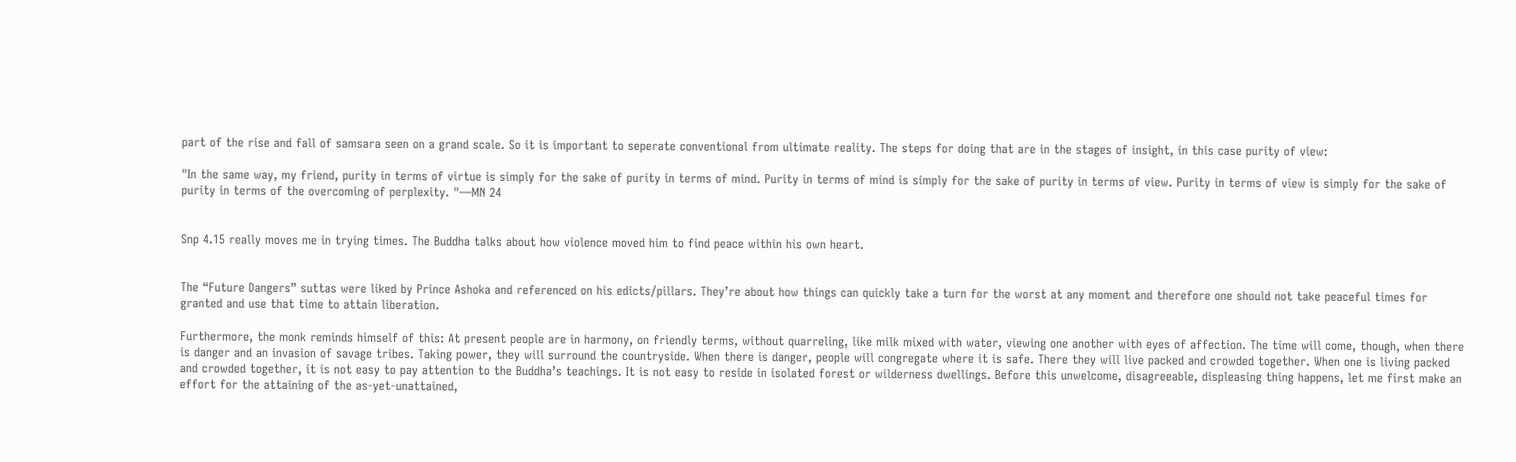part of the rise and fall of samsara seen on a grand scale. So it is important to seperate conventional from ultimate reality. The steps for doing that are in the stages of insight, in this case purity of view:

"In the same way, my friend, purity in terms of virtue is simply for the sake of purity in terms of mind. Purity in terms of mind is simply for the sake of purity in terms of view. Purity in terms of view is simply for the sake of purity in terms of the overcoming of perplexity. "—MN 24


Snp 4.15 really moves me in trying times. The Buddha talks about how violence moved him to find peace within his own heart.


The “Future Dangers” suttas were liked by Prince Ashoka and referenced on his edicts/pillars. They’re about how things can quickly take a turn for the worst at any moment and therefore one should not take peaceful times for granted and use that time to attain liberation.

Furthermore, the monk reminds himself of this: At present people are in harmony, on friendly terms, without quarreling, like milk mixed with water, viewing one another with eyes of affection. The time will come, though, when there is danger and an invasion of savage tribes. Taking power, they will surround the countryside. When there is danger, people will congregate where it is safe. There they will live packed and crowded together. When one is living packed and crowded together, it is not easy to pay attention to the Buddha’s teachings. It is not easy to reside in isolated forest or wilderness dwellings. Before this unwelcome, disagreeable, displeasing thing happens, let me first make an effort for the attaining of the as-yet-unattained,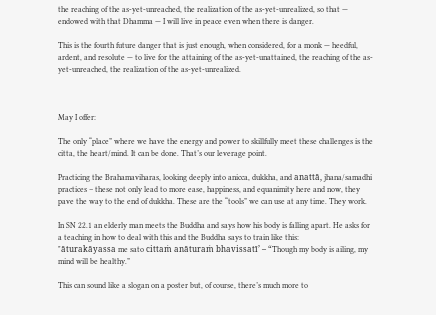the reaching of the as-yet-unreached, the realization of the as-yet-unrealized, so that — endowed with that Dhamma — I will live in peace even when there is danger.

This is the fourth future danger that is just enough, when considered, for a monk — heedful, ardent, and resolute — to live for the attaining of the as-yet-unattained, the reaching of the as-yet-unreached, the realization of the as-yet-unrealized.



May I offer:

The only “place” where we have the energy and power to skillfully meet these challenges is the citta, the heart/mind. It can be done. That’s our leverage point.

Practicing the Brahamaviharas, looking deeply into anicca, dukkha, and anattā, jhana/samadhi practices – these not only lead to more ease, happiness, and equanimity here and now, they pave the way to the end of dukkha. These are the “tools” we can use at any time. They work.

In SN 22.1 an elderly man meets the Buddha and says how his body is falling apart. He asks for a teaching in how to deal with this and the Buddha says to train like this:
"āturakāyassa me sato cittaṁ anāturaṁ bhavissatī’ – “Though my body is ailing, my mind will be healthy.”

This can sound like a slogan on a poster but, of course, there’s much more to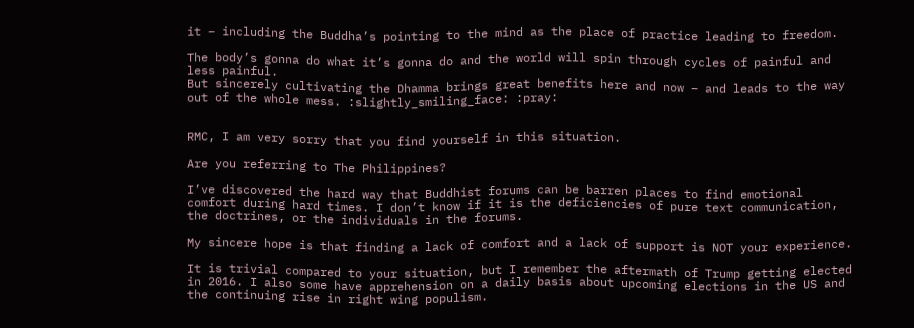it – including the Buddha’s pointing to the mind as the place of practice leading to freedom.

The body’s gonna do what it’s gonna do and the world will spin through cycles of painful and less painful.
But sincerely cultivating the Dhamma brings great benefits here and now – and leads to the way out of the whole mess. :slightly_smiling_face: :pray:


RMC, I am very sorry that you find yourself in this situation.

Are you referring to The Philippines?

I’ve discovered the hard way that Buddhist forums can be barren places to find emotional comfort during hard times. I don’t know if it is the deficiencies of pure text communication, the doctrines, or the individuals in the forums.

My sincere hope is that finding a lack of comfort and a lack of support is NOT your experience.

It is trivial compared to your situation, but I remember the aftermath of Trump getting elected in 2016. I also some have apprehension on a daily basis about upcoming elections in the US and the continuing rise in right wing populism.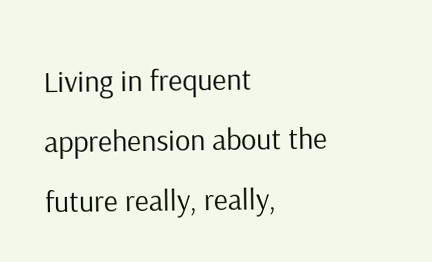Living in frequent apprehension about the future really, really,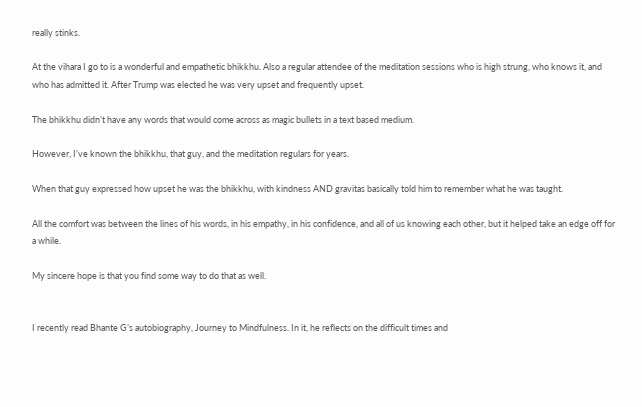really stinks.

At the vihara I go to is a wonderful and empathetic bhikkhu. Also a regular attendee of the meditation sessions who is high strung, who knows it, and who has admitted it. After Trump was elected he was very upset and frequently upset.

The bhikkhu didn’t have any words that would come across as magic bullets in a text based medium.

However, I’ve known the bhikkhu, that guy, and the meditation regulars for years.

When that guy expressed how upset he was the bhikkhu, with kindness AND gravitas basically told him to remember what he was taught.

All the comfort was between the lines of his words, in his empathy, in his confidence, and all of us knowing each other, but it helped take an edge off for a while.

My sincere hope is that you find some way to do that as well.


I recently read Bhante G’s autobiography, Journey to Mindfulness. In it, he reflects on the difficult times and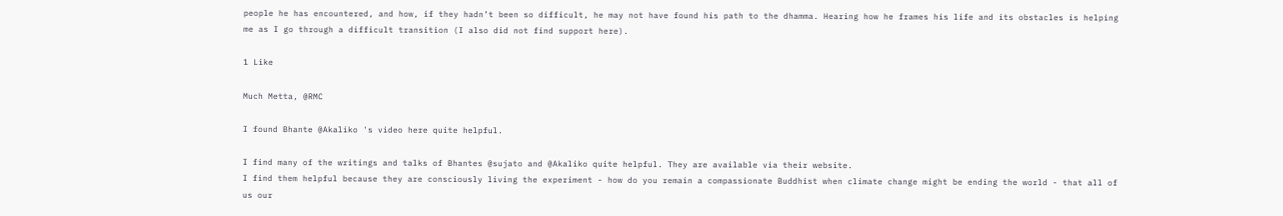people he has encountered, and how, if they hadn’t been so difficult, he may not have found his path to the dhamma. Hearing how he frames his life and its obstacles is helping me as I go through a difficult transition (I also did not find support here).

1 Like

Much Metta, @RMC

I found Bhante @Akaliko 's video here quite helpful.

I find many of the writings and talks of Bhantes @sujato and @Akaliko quite helpful. They are available via their website.
I find them helpful because they are consciously living the experiment - how do you remain a compassionate Buddhist when climate change might be ending the world - that all of us our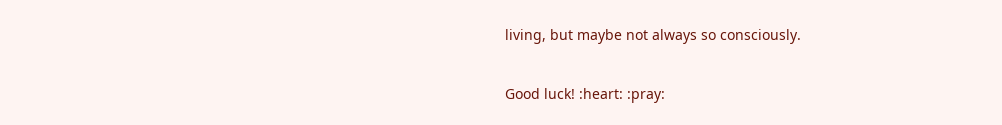living, but maybe not always so consciously.

Good luck! :heart: :pray: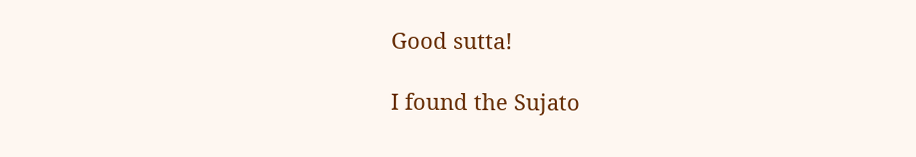Good sutta!

I found the Sujato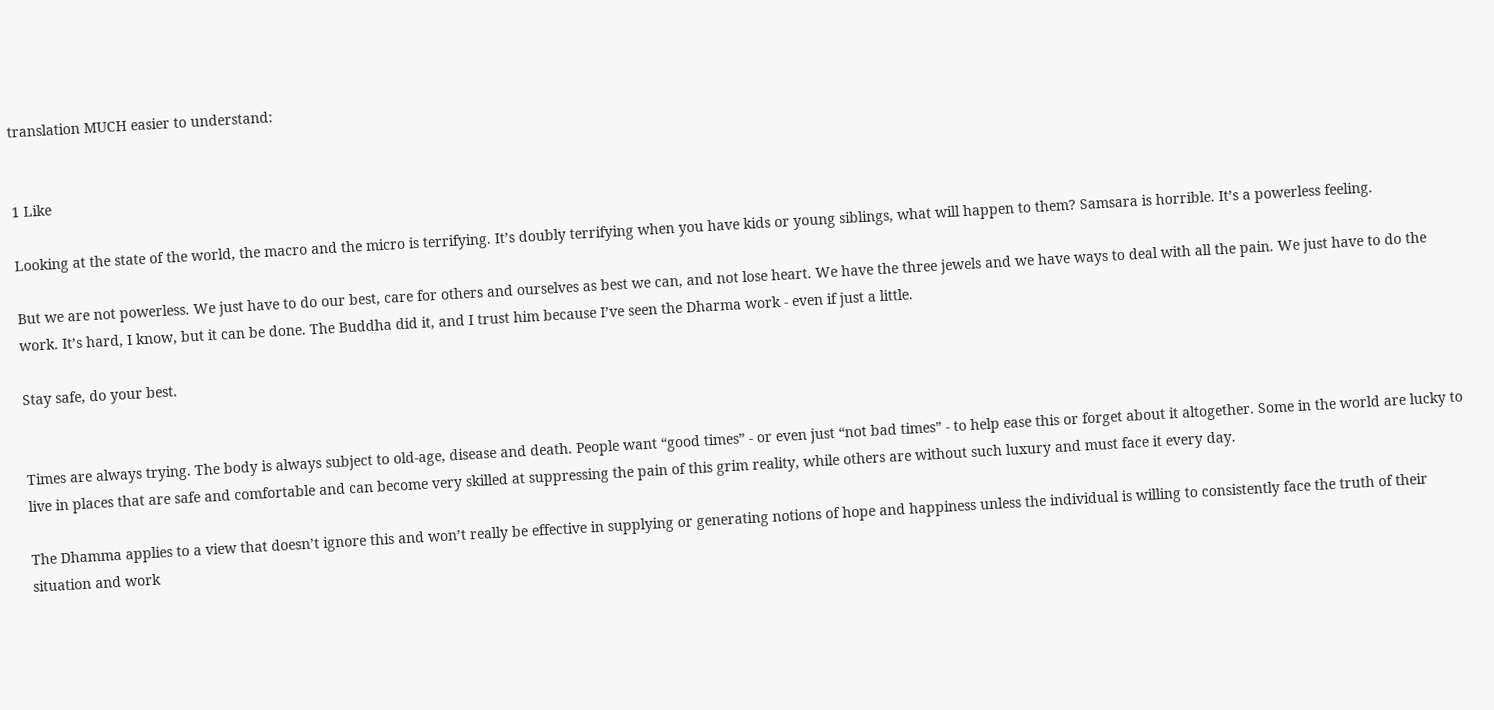translation MUCH easier to understand:


1 Like

Looking at the state of the world, the macro and the micro is terrifying. It’s doubly terrifying when you have kids or young siblings, what will happen to them? Samsara is horrible. It’s a powerless feeling.

But we are not powerless. We just have to do our best, care for others and ourselves as best we can, and not lose heart. We have the three jewels and we have ways to deal with all the pain. We just have to do the work. It’s hard, I know, but it can be done. The Buddha did it, and I trust him because I’ve seen the Dharma work - even if just a little.

Stay safe, do your best.


Times are always trying. The body is always subject to old-age, disease and death. People want “good times” - or even just “not bad times” - to help ease this or forget about it altogether. Some in the world are lucky to live in places that are safe and comfortable and can become very skilled at suppressing the pain of this grim reality, while others are without such luxury and must face it every day.

The Dhamma applies to a view that doesn’t ignore this and won’t really be effective in supplying or generating notions of hope and happiness unless the individual is willing to consistently face the truth of their situation and work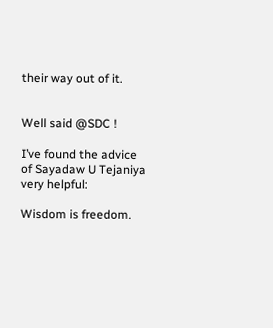their way out of it.


Well said @SDC !

I’ve found the advice of Sayadaw U Tejaniya very helpful:

Wisdom is freedom.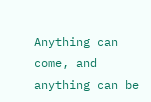Anything can come, and anything can be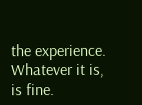the experience. Whatever it is, is fine.